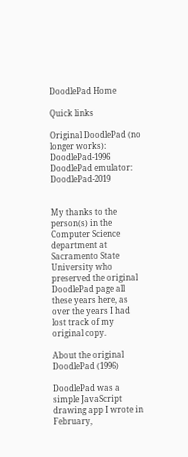DoodlePad Home

Quick links

Original DoodlePad (no longer works): DoodlePad-1996
DoodlePad emulator: DoodlePad-2019


My thanks to the person(s) in the Computer Science department at Sacramento State University who preserved the original DoodlePad page all these years here, as over the years I had lost track of my original copy.

About the original DoodlePad (1996)

DoodlePad was a simple JavaScript drawing app I wrote in February,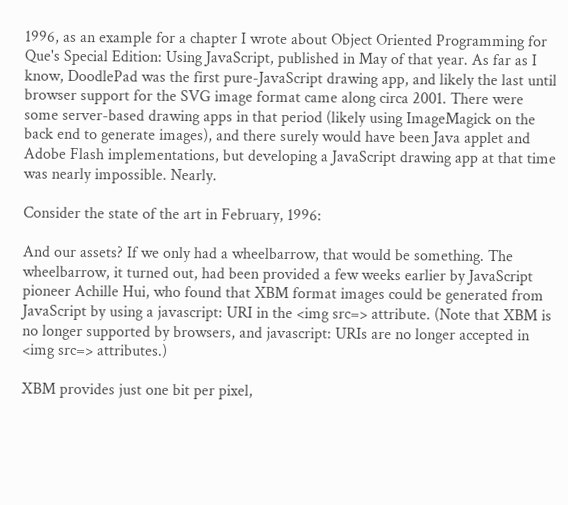1996, as an example for a chapter I wrote about Object Oriented Programming for Que's Special Edition: Using JavaScript, published in May of that year. As far as I know, DoodlePad was the first pure-JavaScript drawing app, and likely the last until browser support for the SVG image format came along circa 2001. There were some server-based drawing apps in that period (likely using ImageMagick on the back end to generate images), and there surely would have been Java applet and Adobe Flash implementations, but developing a JavaScript drawing app at that time was nearly impossible. Nearly.

Consider the state of the art in February, 1996:

And our assets? If we only had a wheelbarrow, that would be something. The wheelbarrow, it turned out, had been provided a few weeks earlier by JavaScript pioneer Achille Hui, who found that XBM format images could be generated from JavaScript by using a javascript: URI in the <img src=> attribute. (Note that XBM is no longer supported by browsers, and javascript: URIs are no longer accepted in <img src=> attributes.)

XBM provides just one bit per pixel,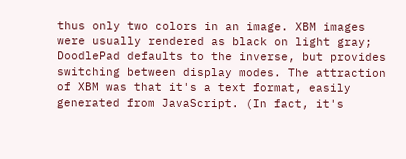thus only two colors in an image. XBM images were usually rendered as black on light gray; DoodlePad defaults to the inverse, but provides switching between display modes. The attraction of XBM was that it's a text format, easily generated from JavaScript. (In fact, it's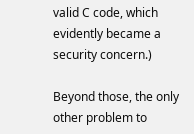valid C code, which evidently became a security concern.)

Beyond those, the only other problem to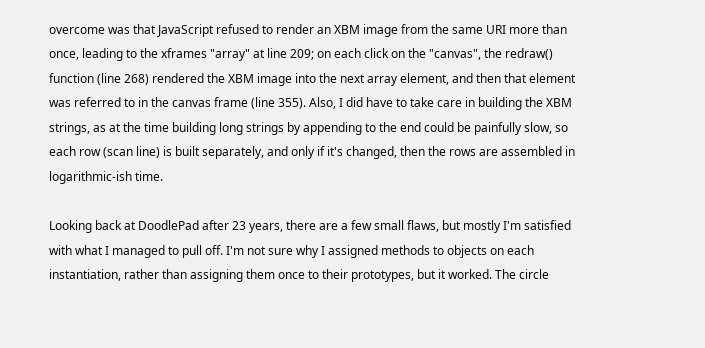overcome was that JavaScript refused to render an XBM image from the same URI more than once, leading to the xframes "array" at line 209; on each click on the "canvas", the redraw() function (line 268) rendered the XBM image into the next array element, and then that element was referred to in the canvas frame (line 355). Also, I did have to take care in building the XBM strings, as at the time building long strings by appending to the end could be painfully slow, so each row (scan line) is built separately, and only if it's changed, then the rows are assembled in logarithmic-ish time.

Looking back at DoodlePad after 23 years, there are a few small flaws, but mostly I'm satisfied with what I managed to pull off. I'm not sure why I assigned methods to objects on each instantiation, rather than assigning them once to their prototypes, but it worked. The circle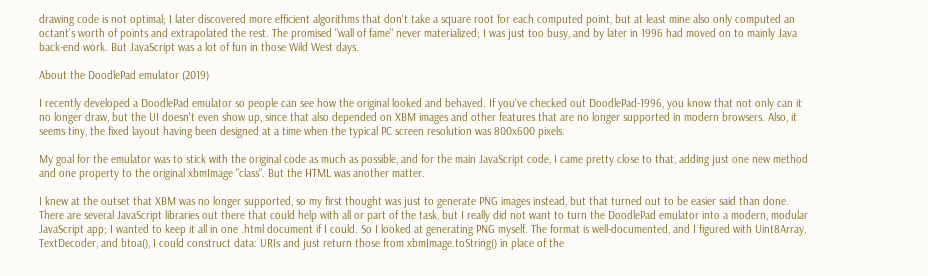drawing code is not optimal; I later discovered more efficient algorithms that don't take a square root for each computed point, but at least mine also only computed an octant's worth of points and extrapolated the rest. The promised "wall of fame" never materialized; I was just too busy, and by later in 1996 had moved on to mainly Java back-end work. But JavaScript was a lot of fun in those Wild West days.

About the DoodlePad emulator (2019)

I recently developed a DoodlePad emulator so people can see how the original looked and behaved. If you've checked out DoodlePad-1996, you know that not only can it no longer draw, but the UI doesn't even show up, since that also depended on XBM images and other features that are no longer supported in modern browsers. Also, it seems tiny, the fixed layout having been designed at a time when the typical PC screen resolution was 800x600 pixels.

My goal for the emulator was to stick with the original code as much as possible, and for the main JavaScript code, I came pretty close to that, adding just one new method and one property to the original xbmImage "class". But the HTML was another matter.

I knew at the outset that XBM was no longer supported, so my first thought was just to generate PNG images instead, but that turned out to be easier said than done. There are several JavaScript libraries out there that could help with all or part of the task, but I really did not want to turn the DoodlePad emulator into a modern, modular JavaScript app; I wanted to keep it all in one .html document if I could. So I looked at generating PNG myself. The format is well-documented, and I figured with Uint8Array, TextDecoder, and btoa(), I could construct data: URIs and just return those from xbmImage.toString() in place of the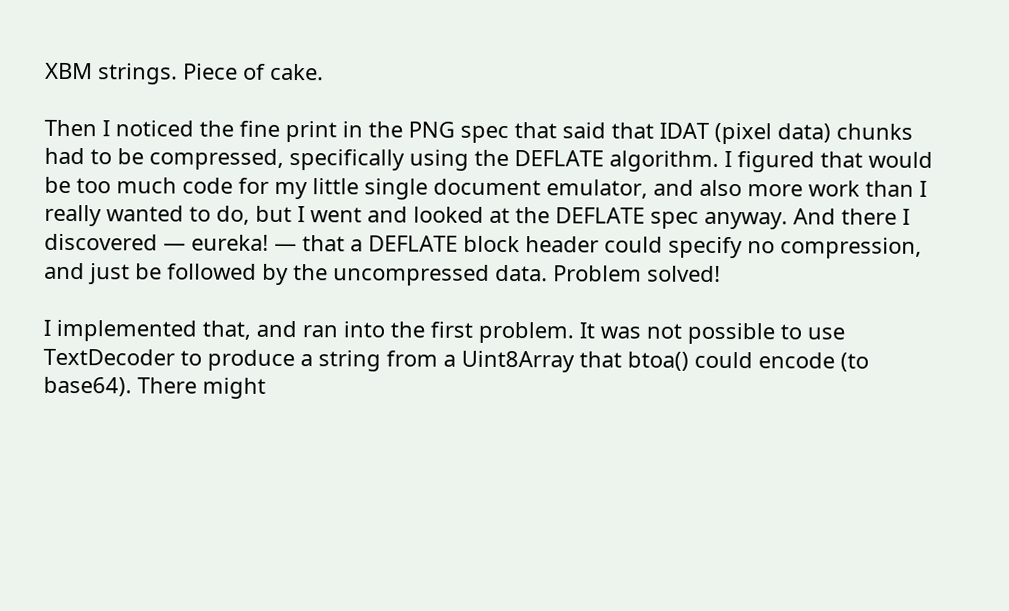XBM strings. Piece of cake.

Then I noticed the fine print in the PNG spec that said that IDAT (pixel data) chunks had to be compressed, specifically using the DEFLATE algorithm. I figured that would be too much code for my little single document emulator, and also more work than I really wanted to do, but I went and looked at the DEFLATE spec anyway. And there I discovered — eureka! — that a DEFLATE block header could specify no compression, and just be followed by the uncompressed data. Problem solved!

I implemented that, and ran into the first problem. It was not possible to use TextDecoder to produce a string from a Uint8Array that btoa() could encode (to base64). There might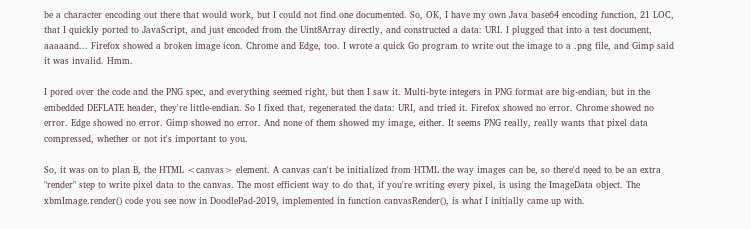be a character encoding out there that would work, but I could not find one documented. So, OK, I have my own Java base64 encoding function, 21 LOC, that I quickly ported to JavaScript, and just encoded from the Uint8Array directly, and constructed a data: URI. I plugged that into a test document, aaaaand... Firefox showed a broken image icon. Chrome and Edge, too. I wrote a quick Go program to write out the image to a .png file, and Gimp said it was invalid. Hmm.

I pored over the code and the PNG spec, and everything seemed right, but then I saw it. Multi-byte integers in PNG format are big-endian, but in the embedded DEFLATE header, they're little-endian. So I fixed that, regenerated the data: URI, and tried it. Firefox showed no error. Chrome showed no error. Edge showed no error. Gimp showed no error. And none of them showed my image, either. It seems PNG really, really wants that pixel data compressed, whether or not it's important to you.

So, it was on to plan B, the HTML <canvas> element. A canvas can't be initialized from HTML the way images can be, so there'd need to be an extra "render" step to write pixel data to the canvas. The most efficient way to do that, if you're writing every pixel, is using the ImageData object. The xbmImage.render() code you see now in DoodlePad-2019, implemented in function canvasRender(), is what I initially came up with.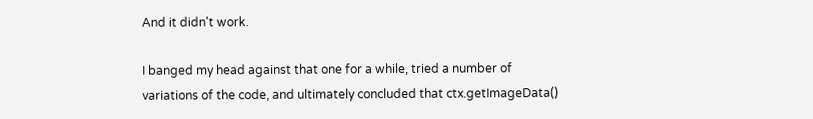And it didn't work.

I banged my head against that one for a while, tried a number of variations of the code, and ultimately concluded that ctx.getImageData()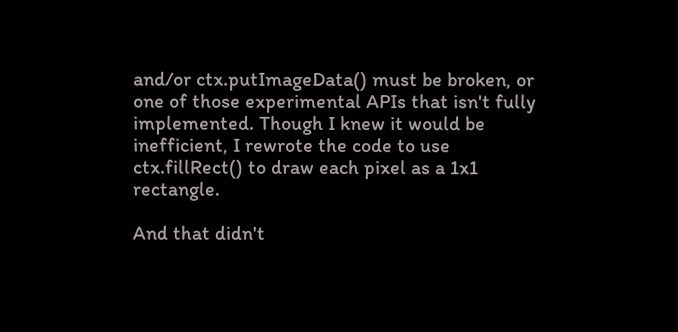and/or ctx.putImageData() must be broken, or one of those experimental APIs that isn't fully implemented. Though I knew it would be inefficient, I rewrote the code to use ctx.fillRect() to draw each pixel as a 1x1 rectangle.

And that didn't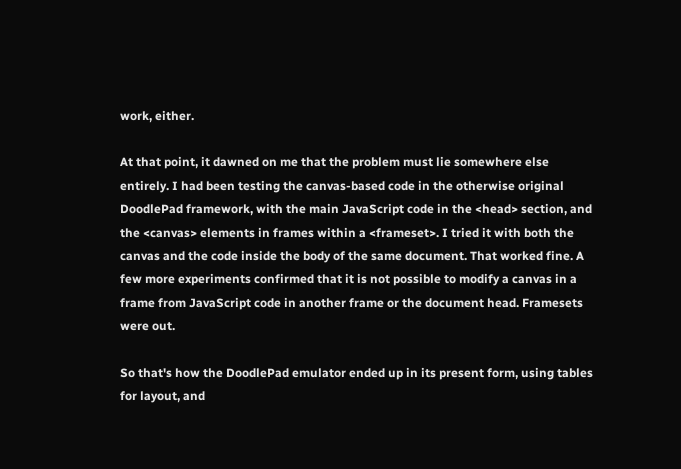work, either.

At that point, it dawned on me that the problem must lie somewhere else entirely. I had been testing the canvas-based code in the otherwise original DoodlePad framework, with the main JavaScript code in the <head> section, and the <canvas> elements in frames within a <frameset>. I tried it with both the canvas and the code inside the body of the same document. That worked fine. A few more experiments confirmed that it is not possible to modify a canvas in a frame from JavaScript code in another frame or the document head. Framesets were out.

So that's how the DoodlePad emulator ended up in its present form, using tables for layout, and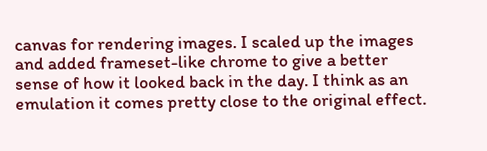canvas for rendering images. I scaled up the images and added frameset-like chrome to give a better sense of how it looked back in the day. I think as an emulation it comes pretty close to the original effect.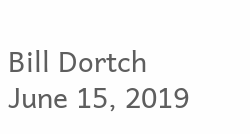Bill Dortch
June 15, 2019